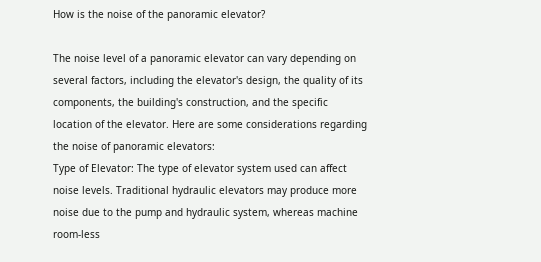How is the noise of the panoramic elevator?

The noise level of a panoramic elevator can vary depending on several factors, including the elevator's design, the quality of its components, the building's construction, and the specific location of the elevator. Here are some considerations regarding the noise of panoramic elevators:
Type of Elevator: The type of elevator system used can affect noise levels. Traditional hydraulic elevators may produce more noise due to the pump and hydraulic system, whereas machine room-less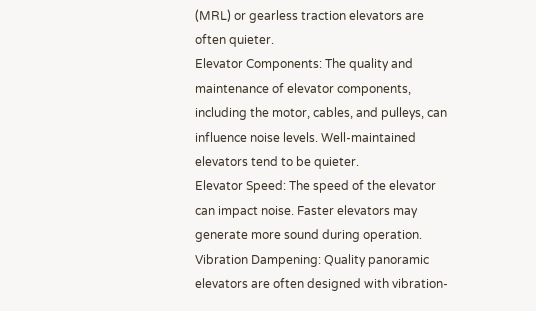(MRL) or gearless traction elevators are often quieter.
Elevator Components: The quality and maintenance of elevator components, including the motor, cables, and pulleys, can influence noise levels. Well-maintained elevators tend to be quieter.
Elevator Speed: The speed of the elevator can impact noise. Faster elevators may generate more sound during operation.
Vibration Dampening: Quality panoramic elevators are often designed with vibration-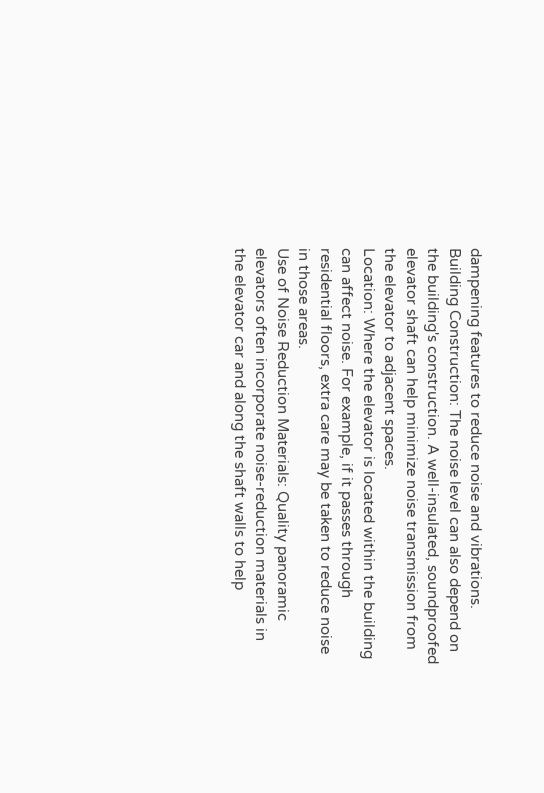dampening features to reduce noise and vibrations.
Building Construction: The noise level can also depend on the building's construction. A well-insulated, soundproofed elevator shaft can help minimize noise transmission from the elevator to adjacent spaces.
Location: Where the elevator is located within the building can affect noise. For example, if it passes through residential floors, extra care may be taken to reduce noise in those areas.
Use of Noise Reduction Materials: Quality panoramic elevators often incorporate noise-reduction materials in the elevator car and along the shaft walls to help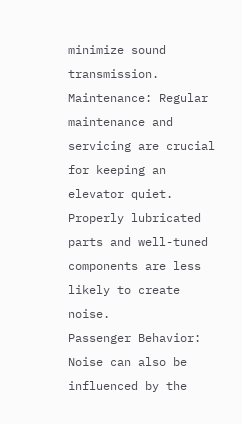minimize sound transmission.
Maintenance: Regular maintenance and servicing are crucial for keeping an elevator quiet. Properly lubricated parts and well-tuned components are less likely to create noise.
Passenger Behavior: Noise can also be influenced by the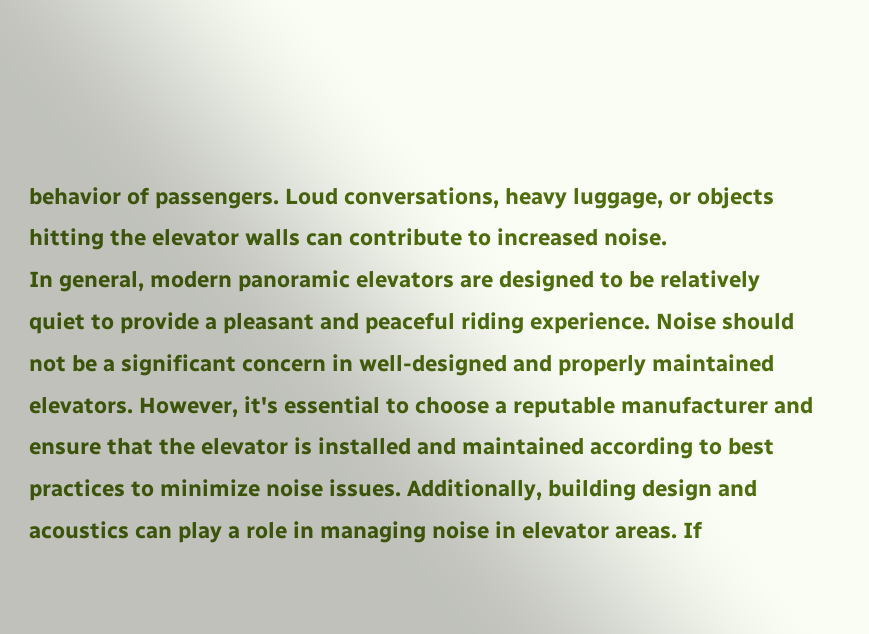behavior of passengers. Loud conversations, heavy luggage, or objects hitting the elevator walls can contribute to increased noise.
In general, modern panoramic elevators are designed to be relatively quiet to provide a pleasant and peaceful riding experience. Noise should not be a significant concern in well-designed and properly maintained elevators. However, it's essential to choose a reputable manufacturer and ensure that the elevator is installed and maintained according to best practices to minimize noise issues. Additionally, building design and acoustics can play a role in managing noise in elevator areas. If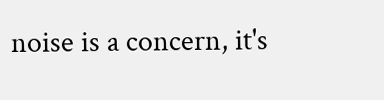noise is a concern, it's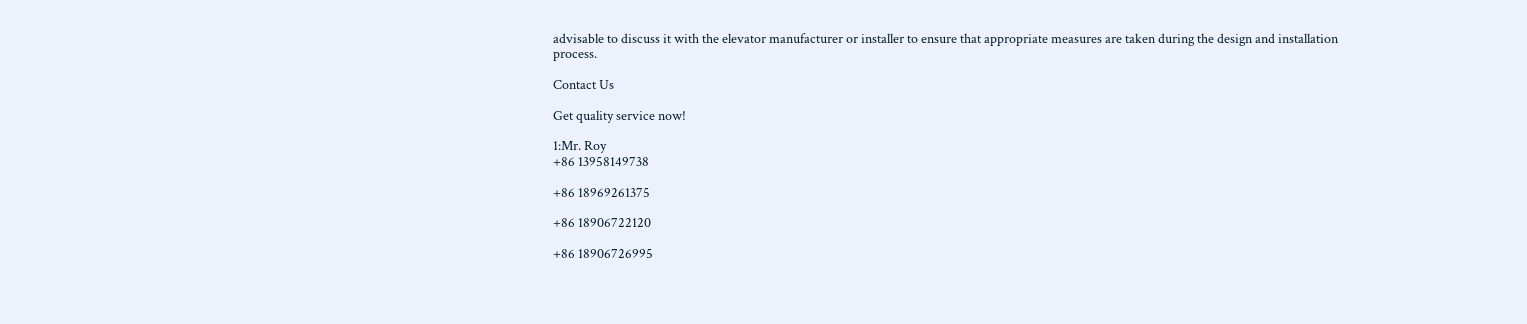advisable to discuss it with the elevator manufacturer or installer to ensure that appropriate measures are taken during the design and installation process.

Contact Us

Get quality service now!

1:Mr. Roy
+86 13958149738

+86 18969261375

+86 18906722120

+86 18906726995